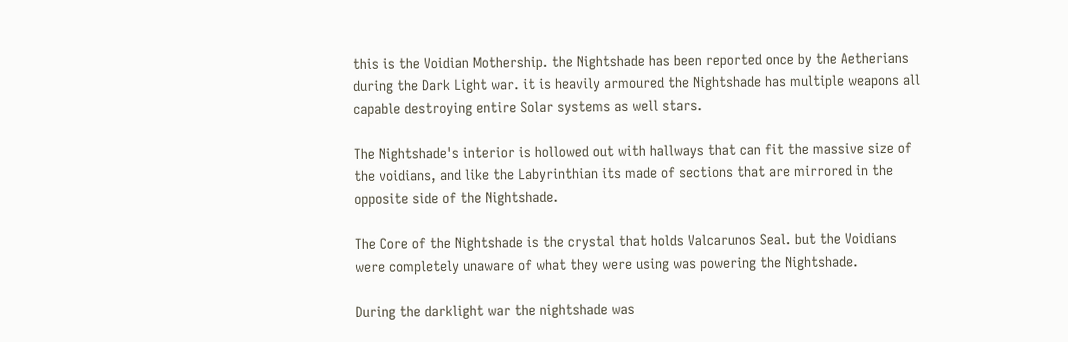this is the Voidian Mothership. the Nightshade has been reported once by the Aetherians during the Dark Light war. it is heavily armoured the Nightshade has multiple weapons all capable destroying entire Solar systems as well stars.

The Nightshade's interior is hollowed out with hallways that can fit the massive size of the voidians, and like the Labyrinthian its made of sections that are mirrored in the opposite side of the Nightshade.

The Core of the Nightshade is the crystal that holds Valcarunos Seal. but the Voidians were completely unaware of what they were using was powering the Nightshade.

During the darklight war the nightshade was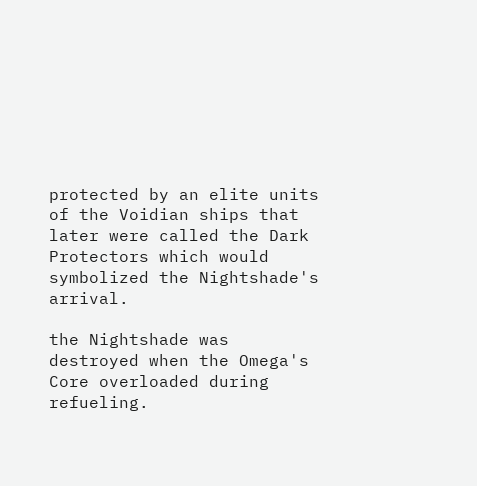protected by an elite units of the Voidian ships that later were called the Dark Protectors which would symbolized the Nightshade's arrival.

the Nightshade was destroyed when the Omega's Core overloaded during refueling.